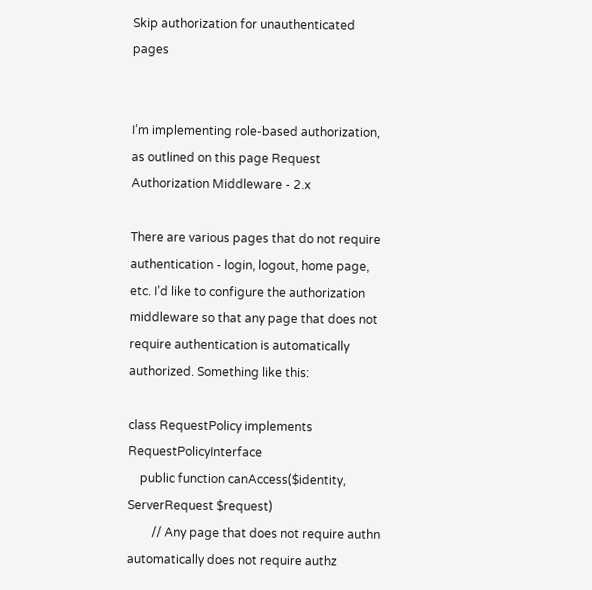Skip authorization for unauthenticated pages


I’m implementing role-based authorization, as outlined on this page Request Authorization Middleware - 2.x

There are various pages that do not require authentication - login, logout, home page, etc. I’d like to configure the authorization middleware so that any page that does not require authentication is automatically authorized. Something like this:

class RequestPolicy implements RequestPolicyInterface
    public function canAccess($identity, ServerRequest $request)
        // Any page that does not require authn automatically does not require authz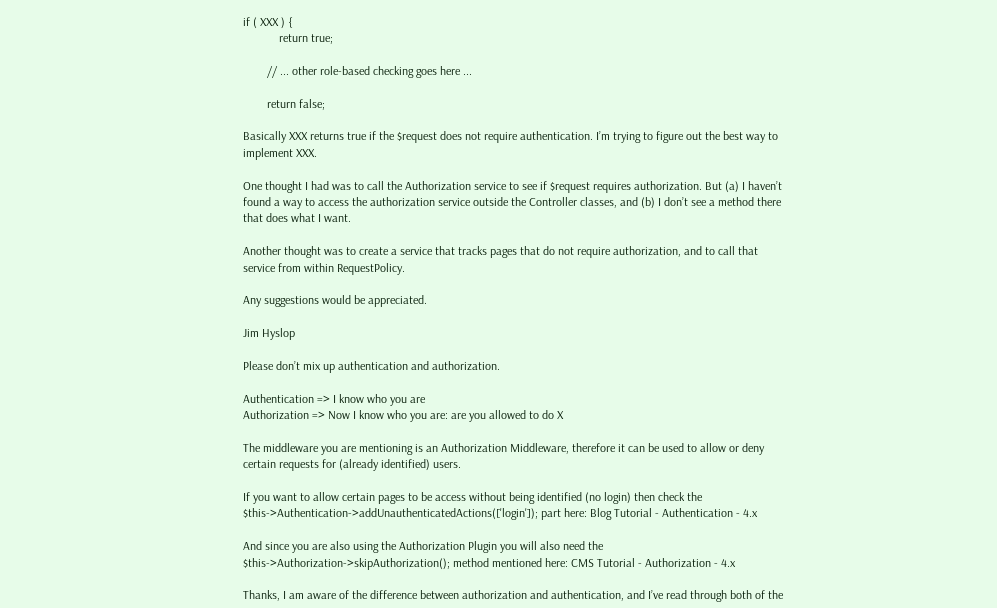if ( XXX ) {
            return true;

        // ... other role-based checking goes here ...

        return false;

Basically XXX returns true if the $request does not require authentication. I’m trying to figure out the best way to implement XXX.

One thought I had was to call the Authorization service to see if $request requires authorization. But (a) I haven’t found a way to access the authorization service outside the Controller classes, and (b) I don’t see a method there that does what I want.

Another thought was to create a service that tracks pages that do not require authorization, and to call that service from within RequestPolicy.

Any suggestions would be appreciated.

Jim Hyslop

Please don’t mix up authentication and authorization.

Authentication => I know who you are
Authorization => Now I know who you are: are you allowed to do X

The middleware you are mentioning is an Authorization Middleware, therefore it can be used to allow or deny certain requests for (already identified) users.

If you want to allow certain pages to be access without being identified (no login) then check the $this->Authentication->addUnauthenticatedActions(['login']); part here: Blog Tutorial - Authentication - 4.x

And since you are also using the Authorization Plugin you will also need the $this->Authorization->skipAuthorization(); method mentioned here: CMS Tutorial - Authorization - 4.x

Thanks, I am aware of the difference between authorization and authentication, and I’ve read through both of the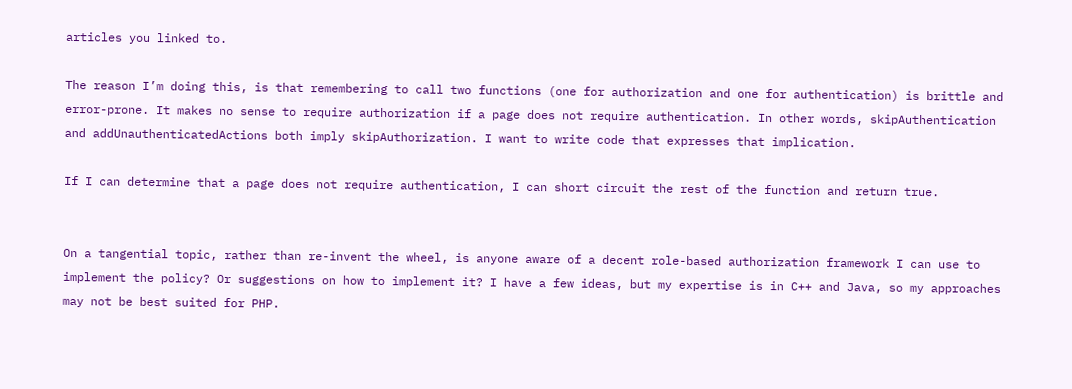articles you linked to.

The reason I’m doing this, is that remembering to call two functions (one for authorization and one for authentication) is brittle and error-prone. It makes no sense to require authorization if a page does not require authentication. In other words, skipAuthentication and addUnauthenticatedActions both imply skipAuthorization. I want to write code that expresses that implication.

If I can determine that a page does not require authentication, I can short circuit the rest of the function and return true.


On a tangential topic, rather than re-invent the wheel, is anyone aware of a decent role-based authorization framework I can use to implement the policy? Or suggestions on how to implement it? I have a few ideas, but my expertise is in C++ and Java, so my approaches may not be best suited for PHP.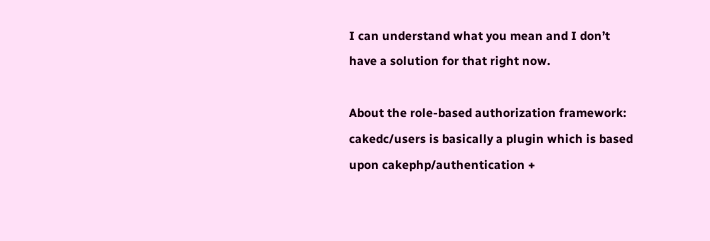I can understand what you mean and I don’t have a solution for that right now.

About the role-based authorization framework: cakedc/users is basically a plugin which is based upon cakephp/authentication +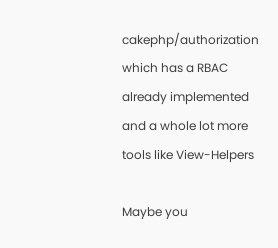cakephp/authorization which has a RBAC already implemented and a whole lot more tools like View-Helpers

Maybe you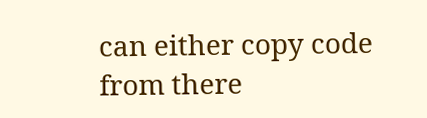can either copy code from there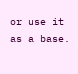or use it as a base.